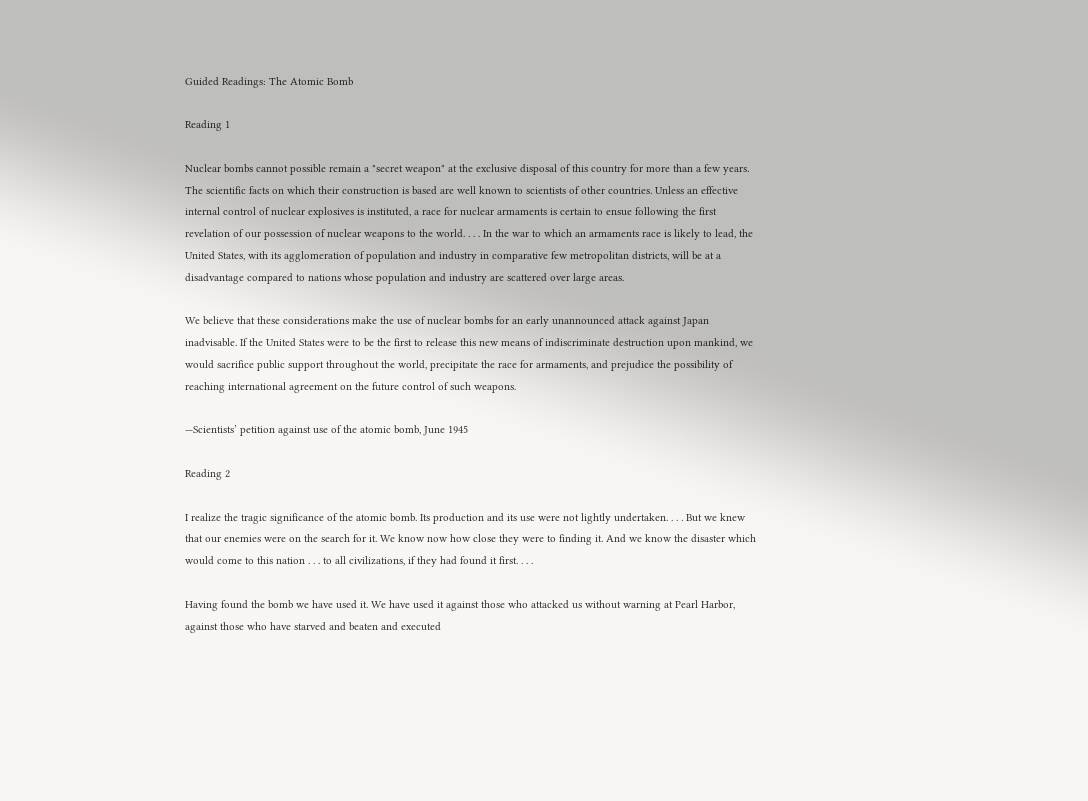Guided Readings: The Atomic Bomb

Reading 1

Nuclear bombs cannot possible remain a "secret weapon" at the exclusive disposal of this country for more than a few years. The scientific facts on which their construction is based are well known to scientists of other countries. Unless an effective internal control of nuclear explosives is instituted, a race for nuclear armaments is certain to ensue following the first revelation of our possession of nuclear weapons to the world. . . . In the war to which an armaments race is likely to lead, the United States, with its agglomeration of population and industry in comparative few metropolitan districts, will be at a disadvantage compared to nations whose population and industry are scattered over large areas.

We believe that these considerations make the use of nuclear bombs for an early unannounced attack against Japan inadvisable. If the United States were to be the first to release this new means of indiscriminate destruction upon mankind, we would sacrifice public support throughout the world, precipitate the race for armaments, and prejudice the possibility of reaching international agreement on the future control of such weapons.

—Scientists’ petition against use of the atomic bomb, June 1945

Reading 2

I realize the tragic significance of the atomic bomb. Its production and its use were not lightly undertaken. . . . But we knew that our enemies were on the search for it. We know now how close they were to finding it. And we know the disaster which would come to this nation . . . to all civilizations, if they had found it first. . . .

Having found the bomb we have used it. We have used it against those who attacked us without warning at Pearl Harbor, against those who have starved and beaten and executed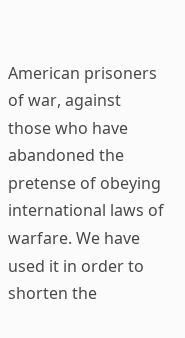American prisoners of war, against those who have abandoned the pretense of obeying international laws of warfare. We have used it in order to shorten the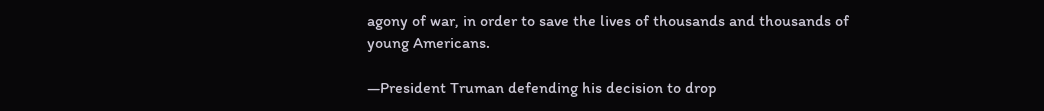agony of war, in order to save the lives of thousands and thousands of young Americans.

—President Truman defending his decision to drop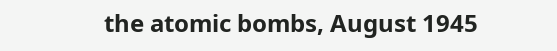the atomic bombs, August 1945